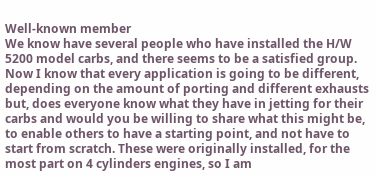Well-known member
We know have several people who have installed the H/W 5200 model carbs, and there seems to be a satisfied group. Now I know that every application is going to be different, depending on the amount of porting and different exhausts but, does everyone know what they have in jetting for their carbs and would you be willing to share what this might be, to enable others to have a starting point, and not have to start from scratch. These were originally installed, for the most part on 4 cylinders engines, so I am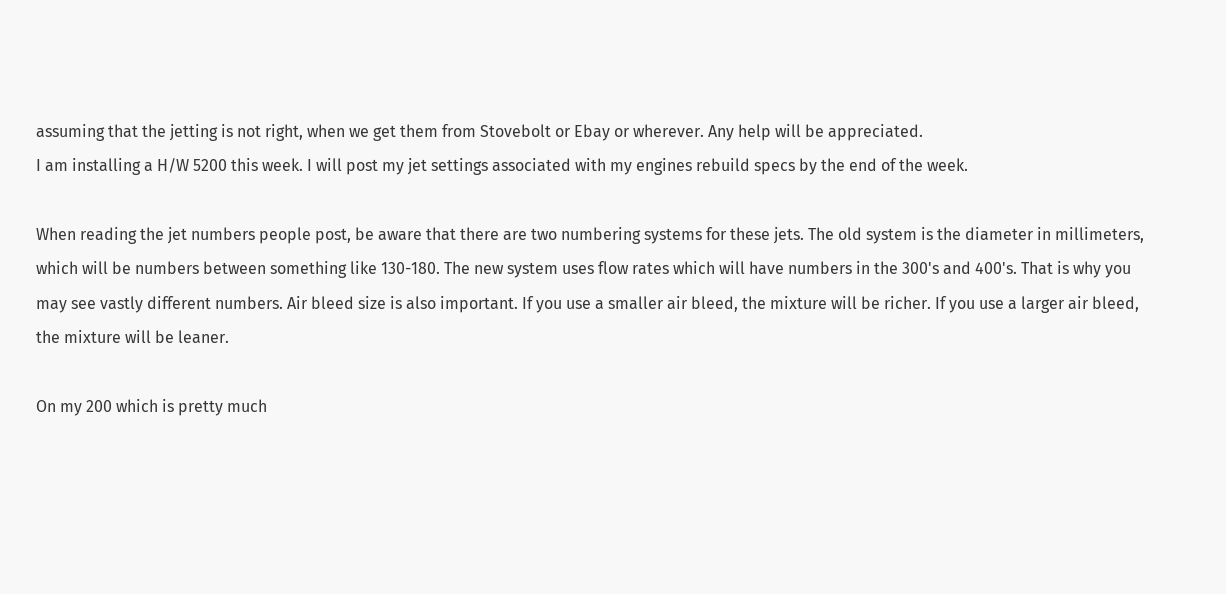assuming that the jetting is not right, when we get them from Stovebolt or Ebay or wherever. Any help will be appreciated.
I am installing a H/W 5200 this week. I will post my jet settings associated with my engines rebuild specs by the end of the week.

When reading the jet numbers people post, be aware that there are two numbering systems for these jets. The old system is the diameter in millimeters, which will be numbers between something like 130-180. The new system uses flow rates which will have numbers in the 300's and 400's. That is why you may see vastly different numbers. Air bleed size is also important. If you use a smaller air bleed, the mixture will be richer. If you use a larger air bleed, the mixture will be leaner.

On my 200 which is pretty much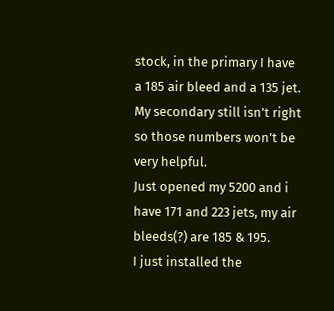stock, in the primary I have a 185 air bleed and a 135 jet. My secondary still isn't right so those numbers won't be very helpful.
Just opened my 5200 and i have 171 and 223 jets, my air bleeds(?) are 185 & 195.
I just installed the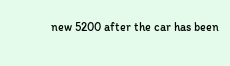new 5200 after the car has been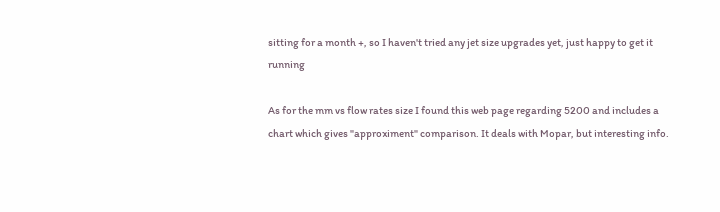sitting for a month +, so I haven't tried any jet size upgrades yet, just happy to get it running

As for the mm vs flow rates size I found this web page regarding 5200 and includes a chart which gives "approximent" comparison. It deals with Mopar, but interesting info.